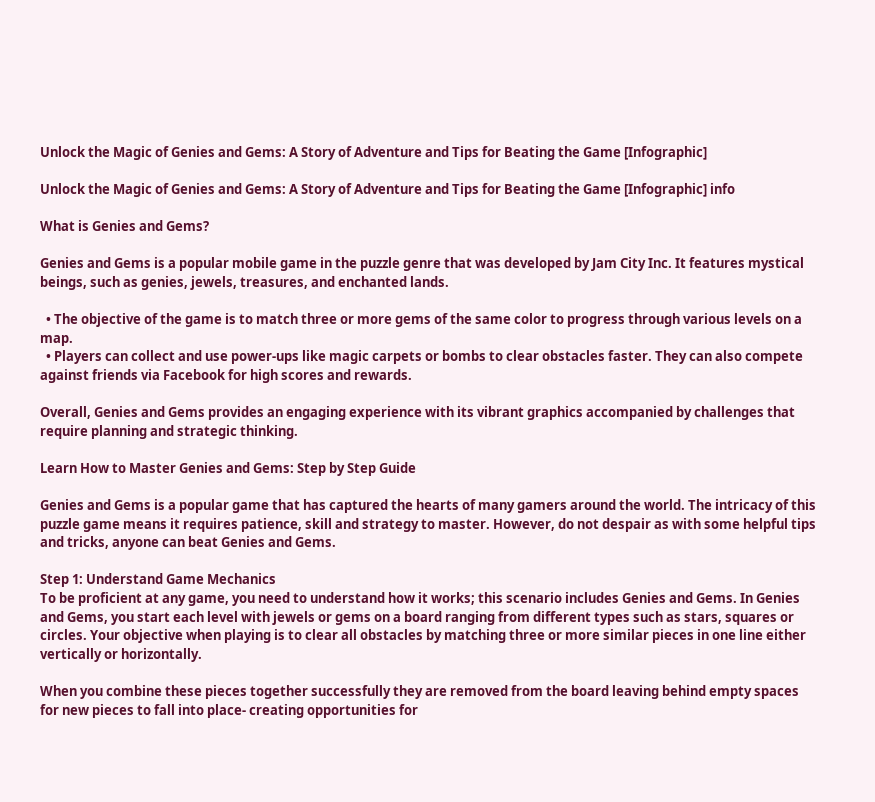Unlock the Magic of Genies and Gems: A Story of Adventure and Tips for Beating the Game [Infographic]

Unlock the Magic of Genies and Gems: A Story of Adventure and Tips for Beating the Game [Infographic] info

What is Genies and Gems?

Genies and Gems is a popular mobile game in the puzzle genre that was developed by Jam City Inc. It features mystical beings, such as genies, jewels, treasures, and enchanted lands.

  • The objective of the game is to match three or more gems of the same color to progress through various levels on a map.
  • Players can collect and use power-ups like magic carpets or bombs to clear obstacles faster. They can also compete against friends via Facebook for high scores and rewards.

Overall, Genies and Gems provides an engaging experience with its vibrant graphics accompanied by challenges that require planning and strategic thinking.

Learn How to Master Genies and Gems: Step by Step Guide

Genies and Gems is a popular game that has captured the hearts of many gamers around the world. The intricacy of this puzzle game means it requires patience, skill and strategy to master. However, do not despair as with some helpful tips and tricks, anyone can beat Genies and Gems.

Step 1: Understand Game Mechanics
To be proficient at any game, you need to understand how it works; this scenario includes Genies and Gems. In Genies and Gems, you start each level with jewels or gems on a board ranging from different types such as stars, squares or circles. Your objective when playing is to clear all obstacles by matching three or more similar pieces in one line either vertically or horizontally.

When you combine these pieces together successfully they are removed from the board leaving behind empty spaces for new pieces to fall into place- creating opportunities for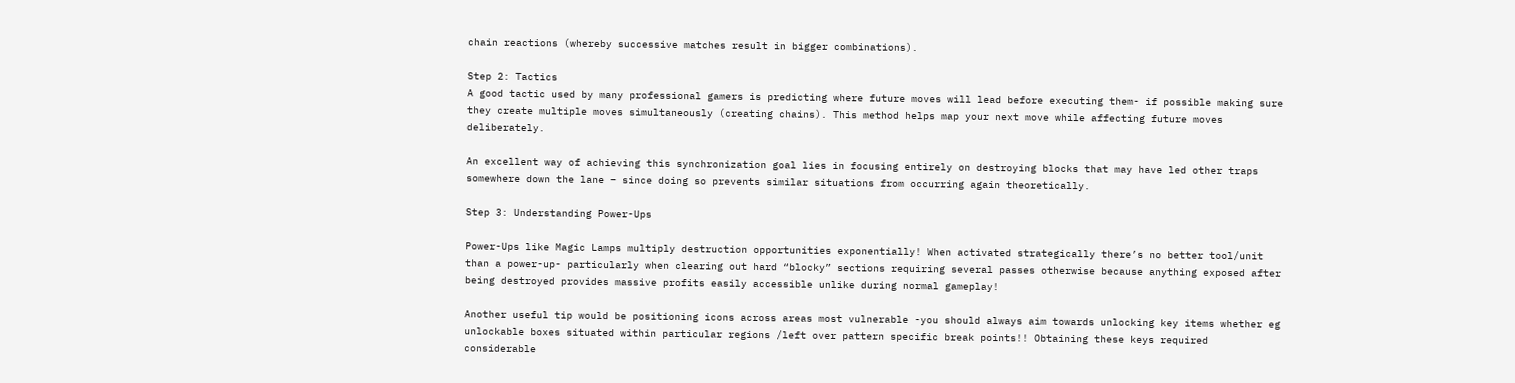chain reactions (whereby successive matches result in bigger combinations).

Step 2: Tactics
A good tactic used by many professional gamers is predicting where future moves will lead before executing them- if possible making sure they create multiple moves simultaneously (creating chains). This method helps map your next move while affecting future moves deliberately.

An excellent way of achieving this synchronization goal lies in focusing entirely on destroying blocks that may have led other traps somewhere down the lane – since doing so prevents similar situations from occurring again theoretically.

Step 3: Understanding Power-Ups

Power-Ups like Magic Lamps multiply destruction opportunities exponentially! When activated strategically there’s no better tool/unit than a power-up- particularly when clearing out hard “blocky” sections requiring several passes otherwise because anything exposed after being destroyed provides massive profits easily accessible unlike during normal gameplay!

Another useful tip would be positioning icons across areas most vulnerable -you should always aim towards unlocking key items whether eg unlockable boxes situated within particular regions /left over pattern specific break points!! Obtaining these keys required considerable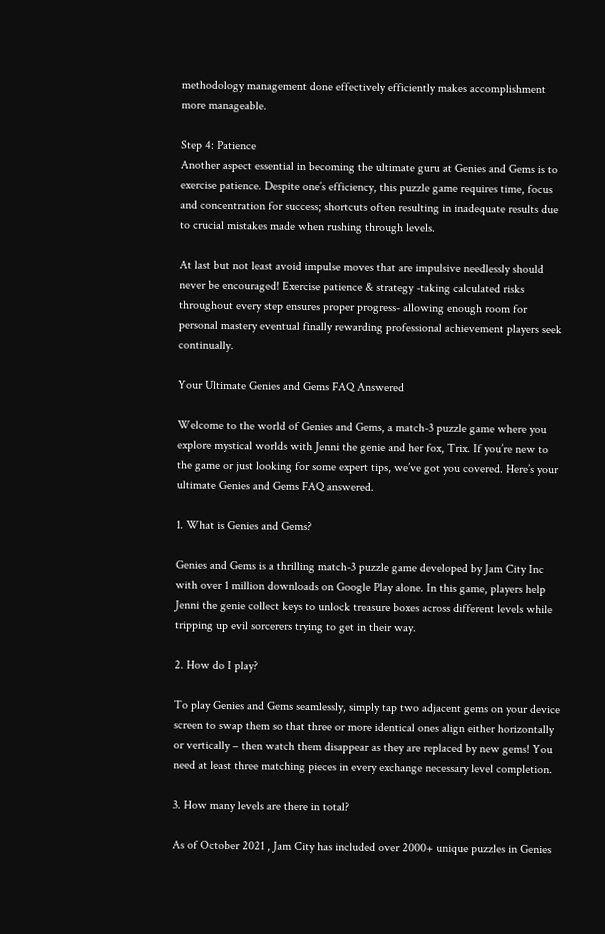methodology management done effectively efficiently makes accomplishment more manageable.

Step 4: Patience
Another aspect essential in becoming the ultimate guru at Genies and Gems is to exercise patience. Despite one’s efficiency, this puzzle game requires time, focus and concentration for success; shortcuts often resulting in inadequate results due to crucial mistakes made when rushing through levels.

At last but not least avoid impulse moves that are impulsive needlessly should never be encouraged! Exercise patience & strategy -taking calculated risks throughout every step ensures proper progress- allowing enough room for personal mastery eventual finally rewarding professional achievement players seek continually.

Your Ultimate Genies and Gems FAQ Answered

Welcome to the world of Genies and Gems, a match-3 puzzle game where you explore mystical worlds with Jenni the genie and her fox, Trix. If you’re new to the game or just looking for some expert tips, we’ve got you covered. Here’s your ultimate Genies and Gems FAQ answered.

1. What is Genies and Gems?

Genies and Gems is a thrilling match-3 puzzle game developed by Jam City Inc with over 1 million downloads on Google Play alone. In this game, players help Jenni the genie collect keys to unlock treasure boxes across different levels while tripping up evil sorcerers trying to get in their way.

2. How do I play?

To play Genies and Gems seamlessly, simply tap two adjacent gems on your device screen to swap them so that three or more identical ones align either horizontally or vertically – then watch them disappear as they are replaced by new gems! You need at least three matching pieces in every exchange necessary level completion.

3. How many levels are there in total?

As of October 2021 , Jam City has included over 2000+ unique puzzles in Genies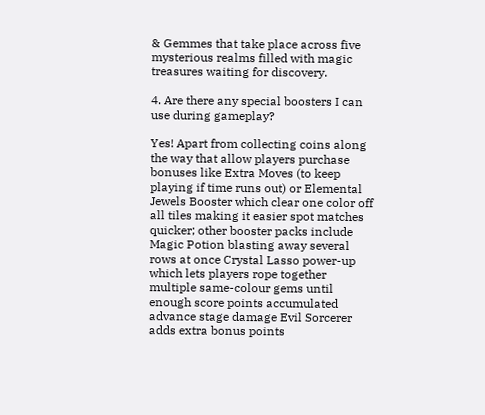& Gemmes that take place across five mysterious realms filled with magic treasures waiting for discovery.

4. Are there any special boosters I can use during gameplay?

Yes! Apart from collecting coins along the way that allow players purchase bonuses like Extra Moves (to keep playing if time runs out) or Elemental Jewels Booster which clear one color off all tiles making it easier spot matches quicker; other booster packs include Magic Potion blasting away several rows at once Crystal Lasso power-up which lets players rope together multiple same-colour gems until enough score points accumulated advance stage damage Evil Sorcerer adds extra bonus points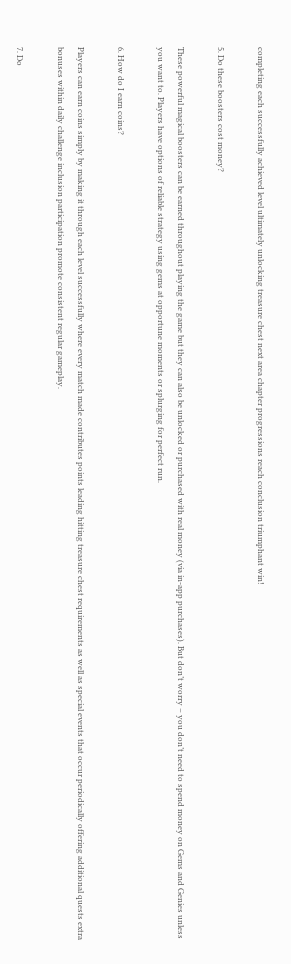completing each successfully achieved level ultimately unlocking treasure chest next area chapter progressions reach conclusion triumphant win!

5. Do these boosters cost money?

These powerful magical boosters can be earned throughout playing the game but they can also be unlocked or purchased with real money (via in-app purchases). But don’t worry – you don’t need to spend money on Gems and Genies unless you want to. Players have options of reliable strategy using gems at opportune moments or splurging for perfect run.

6. How do I earn coins?

Players can earn coins simply by making it through each level successfully where every match made contributes points leading hitting treasure chest requirements as well as special events that occur periodically offering additional quests extra bonuses within daily challenge inclusion participation promote consistent regular gameplay.

7. Do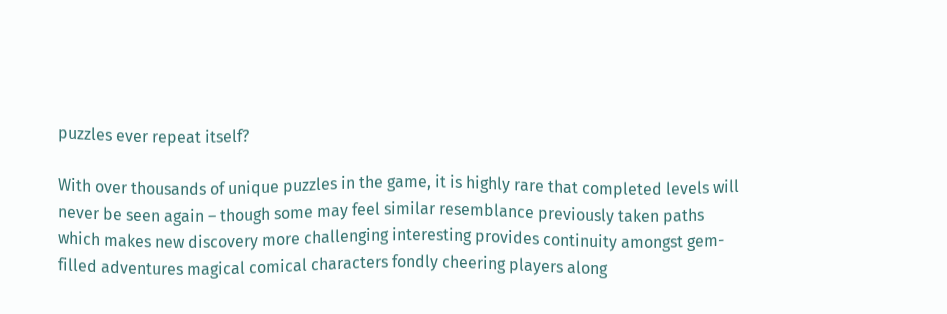puzzles ever repeat itself?

With over thousands of unique puzzles in the game, it is highly rare that completed levels will never be seen again – though some may feel similar resemblance previously taken paths which makes new discovery more challenging interesting provides continuity amongst gem-filled adventures magical comical characters fondly cheering players along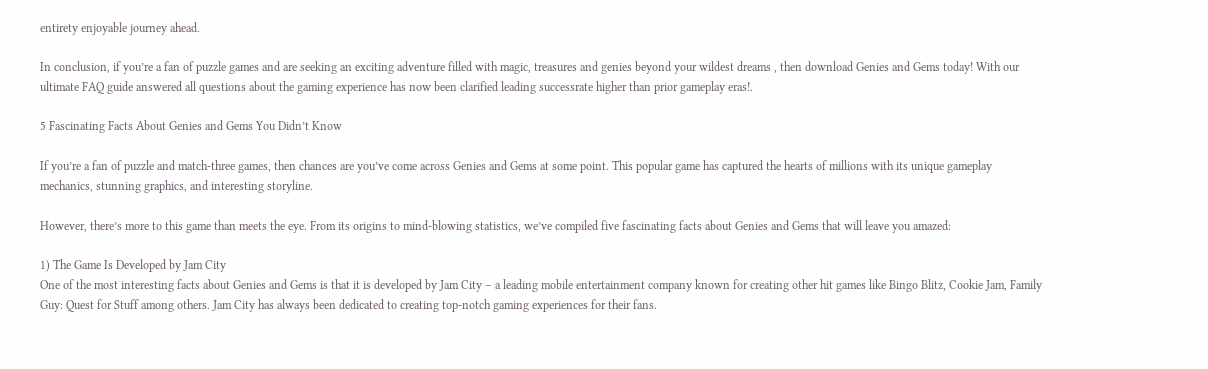entirety enjoyable journey ahead.

In conclusion, if you’re a fan of puzzle games and are seeking an exciting adventure filled with magic, treasures and genies beyond your wildest dreams , then download Genies and Gems today! With our ultimate FAQ guide answered all questions about the gaming experience has now been clarified leading successrate higher than prior gameplay eras!.

5 Fascinating Facts About Genies and Gems You Didn’t Know

If you’re a fan of puzzle and match-three games, then chances are you’ve come across Genies and Gems at some point. This popular game has captured the hearts of millions with its unique gameplay mechanics, stunning graphics, and interesting storyline.

However, there’s more to this game than meets the eye. From its origins to mind-blowing statistics, we’ve compiled five fascinating facts about Genies and Gems that will leave you amazed:

1) The Game Is Developed by Jam City
One of the most interesting facts about Genies and Gems is that it is developed by Jam City – a leading mobile entertainment company known for creating other hit games like Bingo Blitz, Cookie Jam, Family Guy: Quest for Stuff among others. Jam City has always been dedicated to creating top-notch gaming experiences for their fans.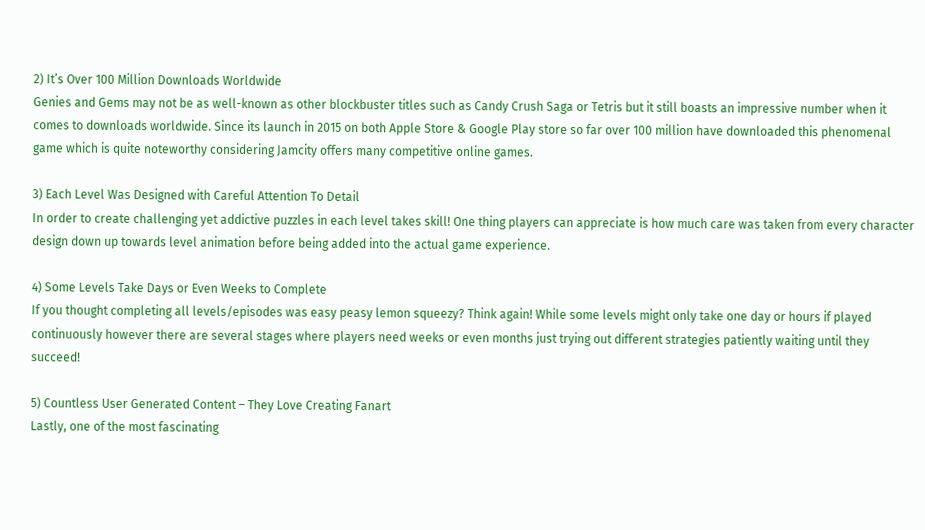2) It’s Over 100 Million Downloads Worldwide
Genies and Gems may not be as well-known as other blockbuster titles such as Candy Crush Saga or Tetris but it still boasts an impressive number when it comes to downloads worldwide. Since its launch in 2015 on both Apple Store & Google Play store so far over 100 million have downloaded this phenomenal game which is quite noteworthy considering Jamcity offers many competitive online games.

3) Each Level Was Designed with Careful Attention To Detail
In order to create challenging yet addictive puzzles in each level takes skill! One thing players can appreciate is how much care was taken from every character design down up towards level animation before being added into the actual game experience.

4) Some Levels Take Days or Even Weeks to Complete
If you thought completing all levels/episodes was easy peasy lemon squeezy? Think again! While some levels might only take one day or hours if played continuously however there are several stages where players need weeks or even months just trying out different strategies patiently waiting until they succeed!

5) Countless User Generated Content – They Love Creating Fanart
Lastly, one of the most fascinating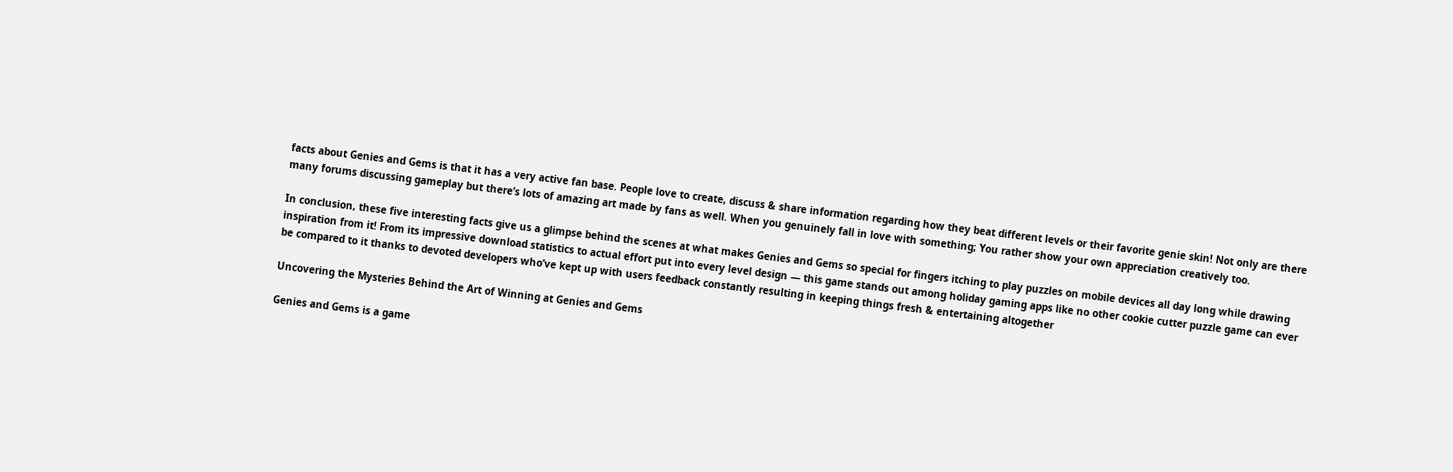facts about Genies and Gems is that it has a very active fan base. People love to create, discuss & share information regarding how they beat different levels or their favorite genie skin! Not only are there many forums discussing gameplay but there’s lots of amazing art made by fans as well. When you genuinely fall in love with something; You rather show your own appreciation creatively too.

In conclusion, these five interesting facts give us a glimpse behind the scenes at what makes Genies and Gems so special for fingers itching to play puzzles on mobile devices all day long while drawing inspiration from it! From its impressive download statistics to actual effort put into every level design — this game stands out among holiday gaming apps like no other cookie cutter puzzle game can ever be compared to it thanks to devoted developers who’ve kept up with users feedback constantly resulting in keeping things fresh & entertaining altogether

Uncovering the Mysteries Behind the Art of Winning at Genies and Gems

Genies and Gems is a game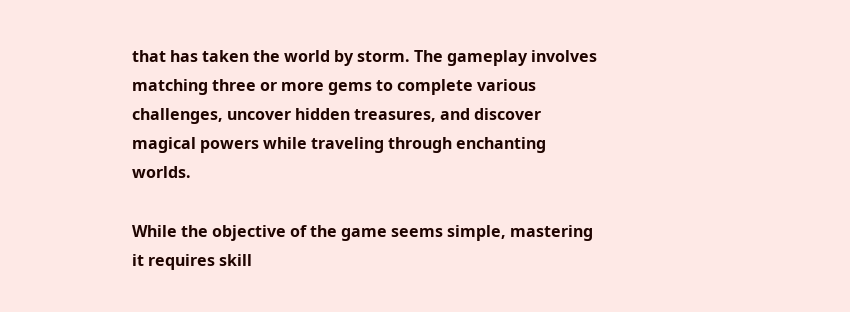that has taken the world by storm. The gameplay involves matching three or more gems to complete various challenges, uncover hidden treasures, and discover magical powers while traveling through enchanting worlds.

While the objective of the game seems simple, mastering it requires skill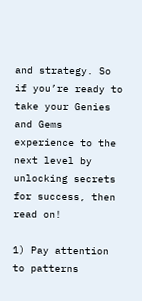and strategy. So if you’re ready to take your Genies and Gems experience to the next level by unlocking secrets for success, then read on!

1) Pay attention to patterns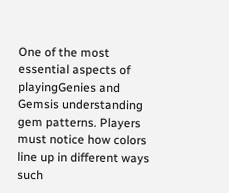One of the most essential aspects of playingGenies and Gemsis understanding gem patterns. Players must notice how colors line up in different ways such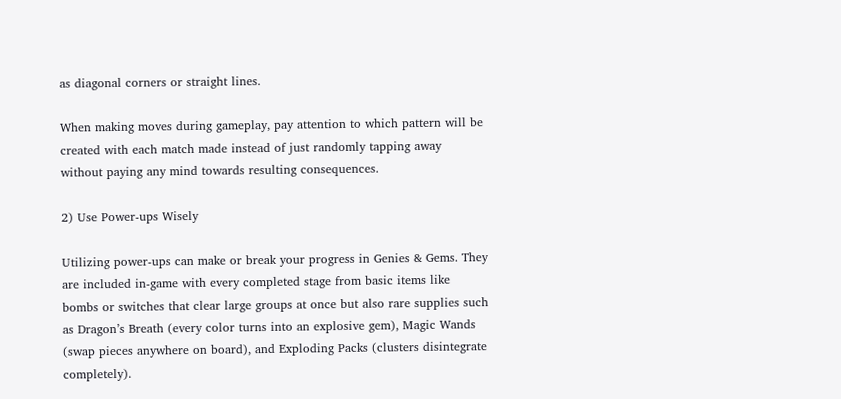as diagonal corners or straight lines.

When making moves during gameplay, pay attention to which pattern will be created with each match made instead of just randomly tapping away without paying any mind towards resulting consequences.

2) Use Power-ups Wisely

Utilizing power-ups can make or break your progress in Genies & Gems. They are included in-game with every completed stage from basic items like bombs or switches that clear large groups at once but also rare supplies such as Dragon’s Breath (every color turns into an explosive gem), Magic Wands (swap pieces anywhere on board), and Exploding Packs (clusters disintegrate completely).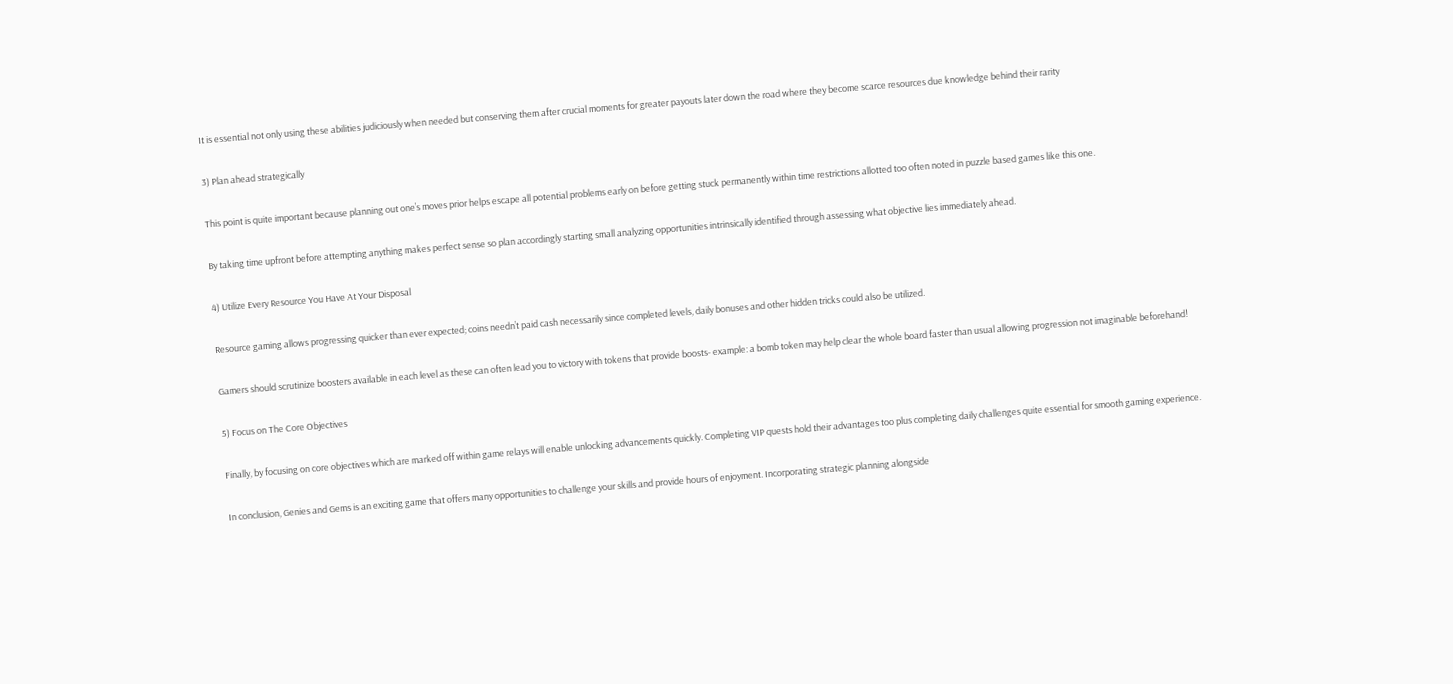It is essential not only using these abilities judiciously when needed but conserving them after crucial moments for greater payouts later down the road where they become scarce resources due knowledge behind their rarity

3) Plan ahead strategically

This point is quite important because planning out one’s moves prior helps escape all potential problems early on before getting stuck permanently within time restrictions allotted too often noted in puzzle based games like this one.

By taking time upfront before attempting anything makes perfect sense so plan accordingly starting small analyzing opportunities intrinsically identified through assessing what objective lies immediately ahead.

4) Utilize Every Resource You Have At Your Disposal

Resource gaming allows progressing quicker than ever expected; coins needn’t paid cash necessarily since completed levels, daily bonuses and other hidden tricks could also be utilized.

Gamers should scrutinize boosters available in each level as these can often lead you to victory with tokens that provide boosts- example: a bomb token may help clear the whole board faster than usual allowing progression not imaginable beforehand!

5) Focus on The Core Objectives

Finally, by focusing on core objectives which are marked off within game relays will enable unlocking advancements quickly. Completing VIP quests hold their advantages too plus completing daily challenges quite essential for smooth gaming experience.

In conclusion, Genies and Gems is an exciting game that offers many opportunities to challenge your skills and provide hours of enjoyment. Incorporating strategic planning alongside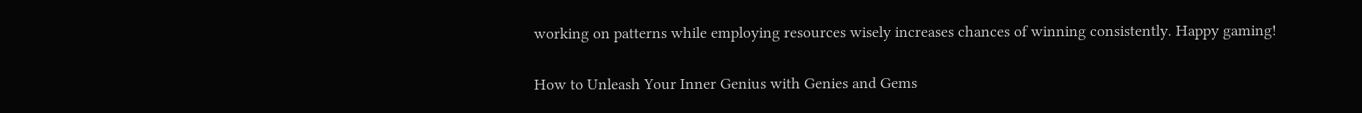working on patterns while employing resources wisely increases chances of winning consistently. Happy gaming!

How to Unleash Your Inner Genius with Genies and Gems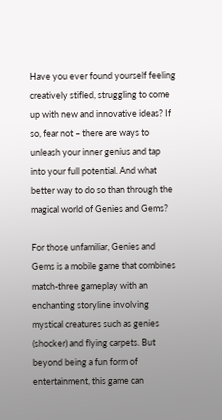Have you ever found yourself feeling creatively stifled, struggling to come up with new and innovative ideas? If so, fear not – there are ways to unleash your inner genius and tap into your full potential. And what better way to do so than through the magical world of Genies and Gems?

For those unfamiliar, Genies and Gems is a mobile game that combines match-three gameplay with an enchanting storyline involving mystical creatures such as genies (shocker) and flying carpets. But beyond being a fun form of entertainment, this game can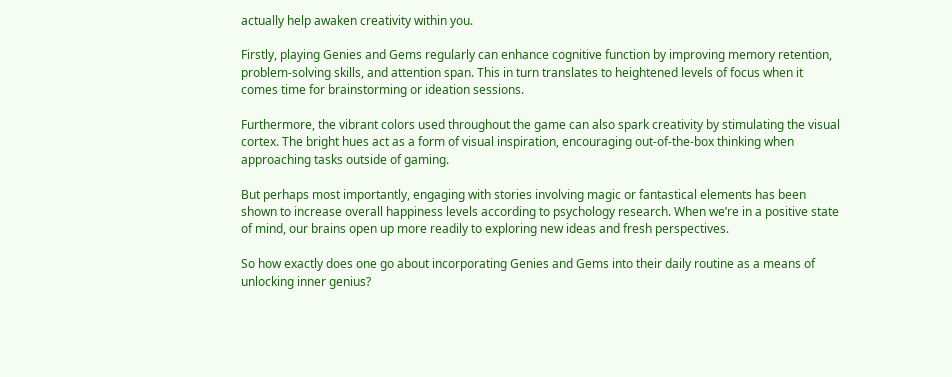actually help awaken creativity within you.

Firstly, playing Genies and Gems regularly can enhance cognitive function by improving memory retention, problem-solving skills, and attention span. This in turn translates to heightened levels of focus when it comes time for brainstorming or ideation sessions.

Furthermore, the vibrant colors used throughout the game can also spark creativity by stimulating the visual cortex. The bright hues act as a form of visual inspiration, encouraging out-of-the-box thinking when approaching tasks outside of gaming.

But perhaps most importantly, engaging with stories involving magic or fantastical elements has been shown to increase overall happiness levels according to psychology research. When we’re in a positive state of mind, our brains open up more readily to exploring new ideas and fresh perspectives.

So how exactly does one go about incorporating Genies and Gems into their daily routine as a means of unlocking inner genius?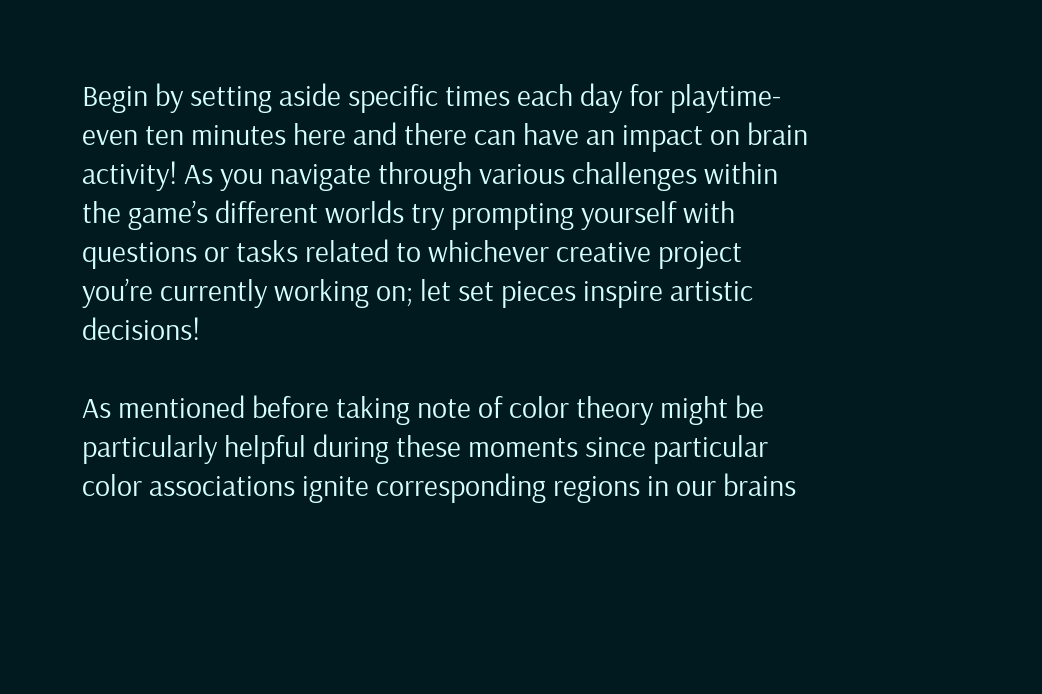Begin by setting aside specific times each day for playtime- even ten minutes here and there can have an impact on brain activity! As you navigate through various challenges within the game’s different worlds try prompting yourself with questions or tasks related to whichever creative project you’re currently working on; let set pieces inspire artistic decisions!

As mentioned before taking note of color theory might be particularly helpful during these moments since particular color associations ignite corresponding regions in our brains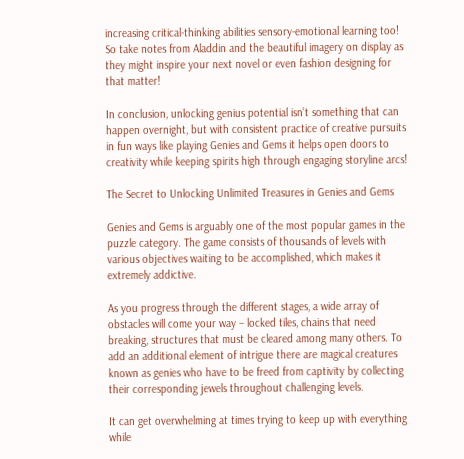increasing critical-thinking abilities sensory-emotional learning too! So take notes from Aladdin and the beautiful imagery on display as they might inspire your next novel or even fashion designing for that matter!

In conclusion, unlocking genius potential isn’t something that can happen overnight, but with consistent practice of creative pursuits in fun ways like playing Genies and Gems it helps open doors to creativity while keeping spirits high through engaging storyline arcs!

The Secret to Unlocking Unlimited Treasures in Genies and Gems

Genies and Gems is arguably one of the most popular games in the puzzle category. The game consists of thousands of levels with various objectives waiting to be accomplished, which makes it extremely addictive.

As you progress through the different stages, a wide array of obstacles will come your way – locked tiles, chains that need breaking, structures that must be cleared among many others. To add an additional element of intrigue there are magical creatures known as genies who have to be freed from captivity by collecting their corresponding jewels throughout challenging levels.

It can get overwhelming at times trying to keep up with everything while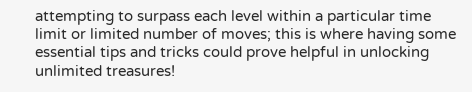attempting to surpass each level within a particular time limit or limited number of moves; this is where having some essential tips and tricks could prove helpful in unlocking unlimited treasures!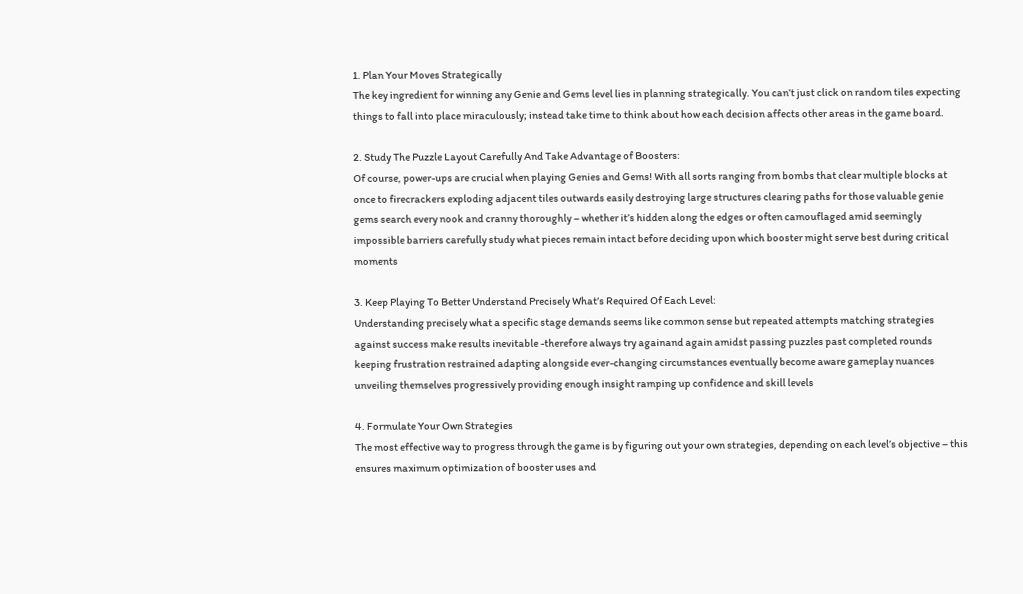1. Plan Your Moves Strategically
The key ingredient for winning any Genie and Gems level lies in planning strategically. You can’t just click on random tiles expecting things to fall into place miraculously; instead take time to think about how each decision affects other areas in the game board.

2. Study The Puzzle Layout Carefully And Take Advantage of Boosters:
Of course, power-ups are crucial when playing Genies and Gems! With all sorts ranging from bombs that clear multiple blocks at once to firecrackers exploding adjacent tiles outwards easily destroying large structures clearing paths for those valuable genie gems search every nook and cranny thoroughly – whether it’s hidden along the edges or often camouflaged amid seemingly impossible barriers carefully study what pieces remain intact before deciding upon which booster might serve best during critical moments

3. Keep Playing To Better Understand Precisely What’s Required Of Each Level:
Understanding precisely what a specific stage demands seems like common sense but repeated attempts matching strategies against success make results inevitable -therefore always try againand again amidst passing puzzles past completed rounds keeping frustration restrained adapting alongside ever-changing circumstances eventually become aware gameplay nuances unveiling themselves progressively providing enough insight ramping up confidence and skill levels

4. Formulate Your Own Strategies
The most effective way to progress through the game is by figuring out your own strategies, depending on each level’s objective – this ensures maximum optimization of booster uses and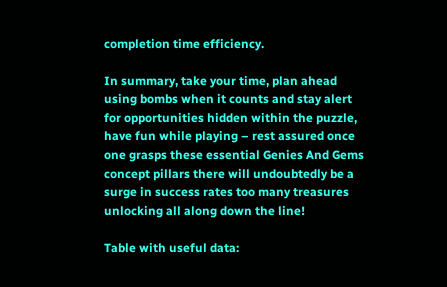completion time efficiency.

In summary, take your time, plan ahead using bombs when it counts and stay alert for opportunities hidden within the puzzle, have fun while playing – rest assured once one grasps these essential Genies And Gems concept pillars there will undoubtedly be a surge in success rates too many treasures unlocking all along down the line!

Table with useful data: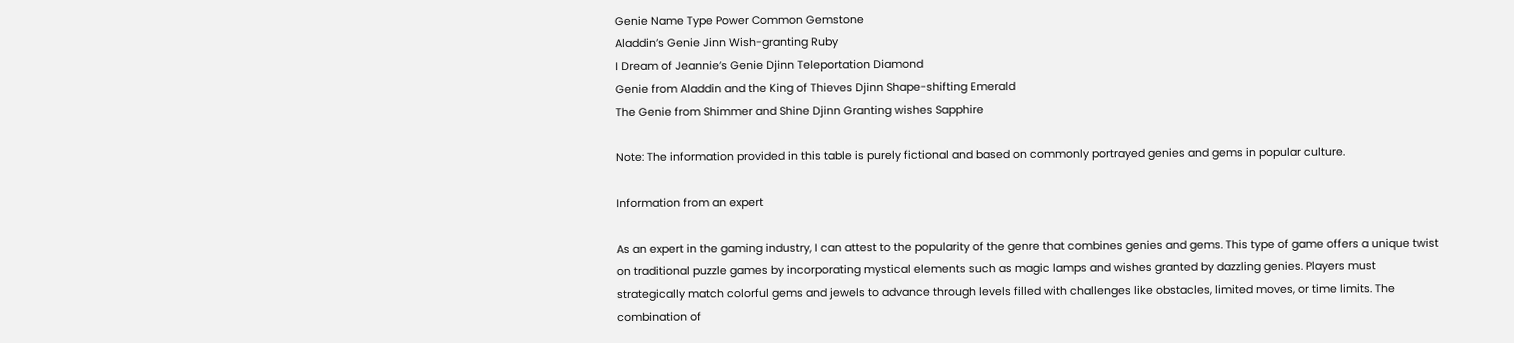Genie Name Type Power Common Gemstone
Aladdin’s Genie Jinn Wish-granting Ruby
I Dream of Jeannie’s Genie Djinn Teleportation Diamond
Genie from Aladdin and the King of Thieves Djinn Shape-shifting Emerald
The Genie from Shimmer and Shine Djinn Granting wishes Sapphire

Note: The information provided in this table is purely fictional and based on commonly portrayed genies and gems in popular culture.

Information from an expert

As an expert in the gaming industry, I can attest to the popularity of the genre that combines genies and gems. This type of game offers a unique twist on traditional puzzle games by incorporating mystical elements such as magic lamps and wishes granted by dazzling genies. Players must strategically match colorful gems and jewels to advance through levels filled with challenges like obstacles, limited moves, or time limits. The combination of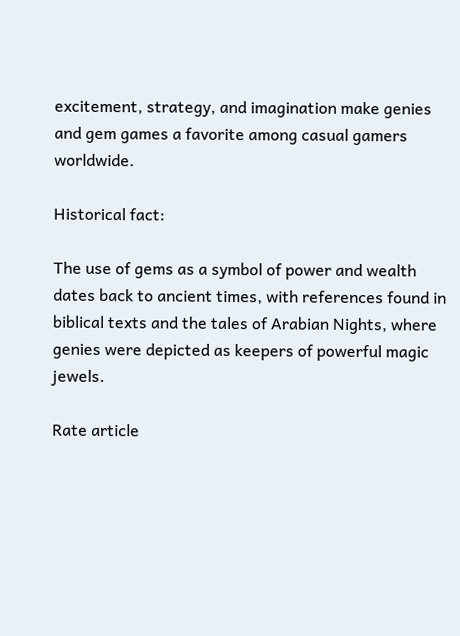excitement, strategy, and imagination make genies and gem games a favorite among casual gamers worldwide.

Historical fact:

The use of gems as a symbol of power and wealth dates back to ancient times, with references found in biblical texts and the tales of Arabian Nights, where genies were depicted as keepers of powerful magic jewels.

Rate article